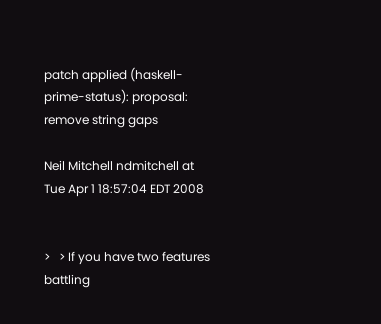patch applied (haskell-prime-status): proposal: remove string gaps

Neil Mitchell ndmitchell at
Tue Apr 1 18:57:04 EDT 2008


>   > If you have two features battling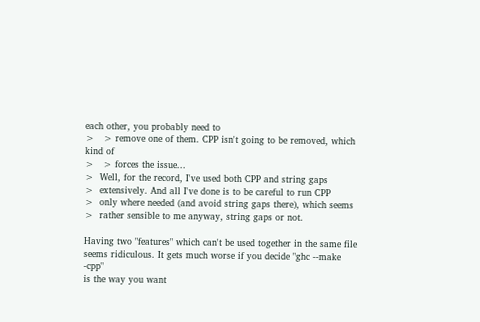each other, you probably need to
>   > remove one of them. CPP isn't going to be removed, which kind of
>   > forces the issue...
>  Well, for the record, I've used both CPP and string gaps
>  extensively. And all I've done is to be careful to run CPP
>  only where needed (and avoid string gaps there), which seems
>  rather sensible to me anyway, string gaps or not.

Having two "features" which can't be used together in the same file
seems ridiculous. It gets much worse if you decide "ghc --make -cpp"
is the way you want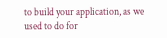to build your application, as we used to do for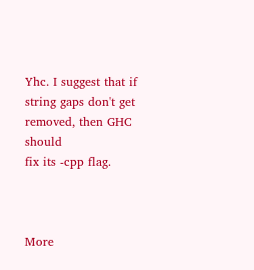Yhc. I suggest that if string gaps don't get removed, then GHC should
fix its -cpp flag.



More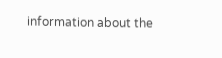information about the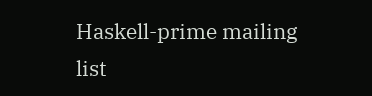Haskell-prime mailing list